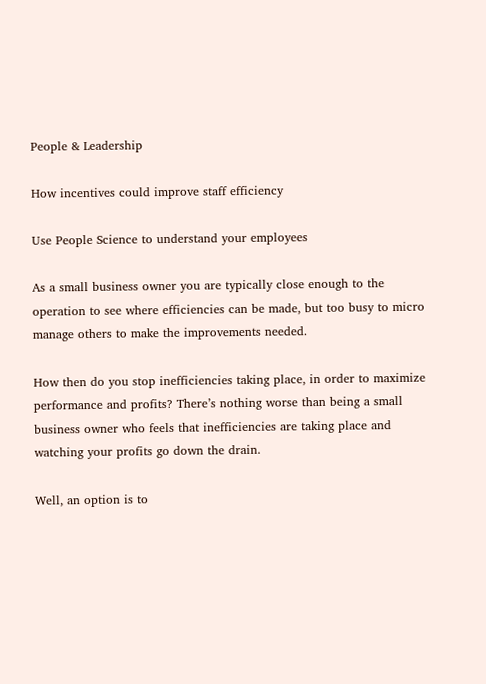People & Leadership

How incentives could improve staff efficiency

Use People Science to understand your employees

As a small business owner you are typically close enough to the operation to see where efficiencies can be made, but too busy to micro manage others to make the improvements needed.

How then do you stop inefficiencies taking place, in order to maximize performance and profits? There’s nothing worse than being a small business owner who feels that inefficiencies are taking place and watching your profits go down the drain.

Well, an option is to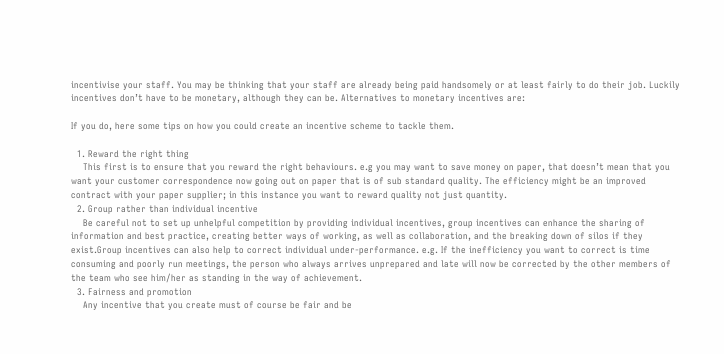incentivise your staff. You may be thinking that your staff are already being paid handsomely or at least fairly to do their job. Luckily incentives don’t have to be monetary, although they can be. Alternatives to monetary incentives are:

If you do, here some tips on how you could create an incentive scheme to tackle them.

  1. Reward the right thing
    This first is to ensure that you reward the right behaviours. e.g you may want to save money on paper, that doesn’t mean that you want your customer correspondence now going out on paper that is of sub standard quality. The efficiency might be an improved contract with your paper supplier; in this instance you want to reward quality not just quantity.
  2. Group rather than individual incentive
    Be careful not to set up unhelpful competition by providing individual incentives, group incentives can enhance the sharing of information and best practice, creating better ways of working, as well as collaboration, and the breaking down of silos if they exist.Group incentives can also help to correct individual under-performance. e.g. If the inefficiency you want to correct is time consuming and poorly run meetings, the person who always arrives unprepared and late will now be corrected by the other members of the team who see him/her as standing in the way of achievement.
  3. Fairness and promotion
    Any incentive that you create must of course be fair and be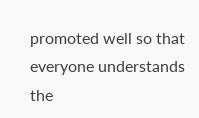promoted well so that everyone understands the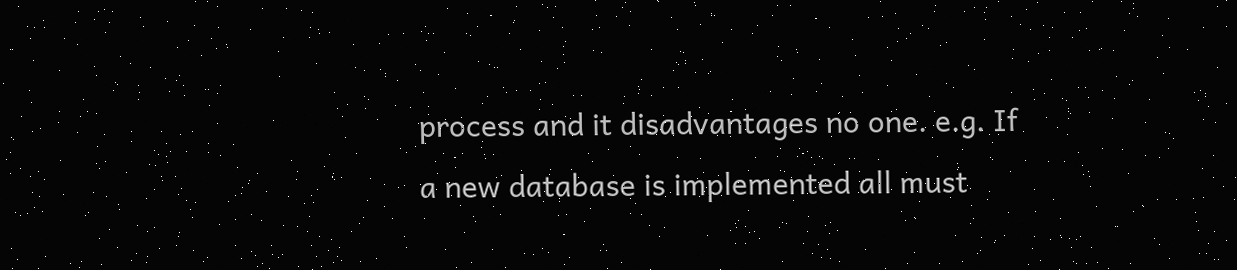process and it disadvantages no one. e.g. If a new database is implemented all must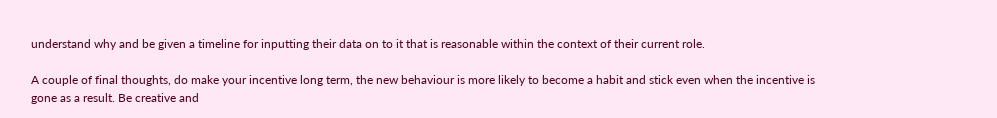understand why and be given a timeline for inputting their data on to it that is reasonable within the context of their current role.

A couple of final thoughts, do make your incentive long term, the new behaviour is more likely to become a habit and stick even when the incentive is gone as a result. Be creative and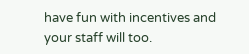have fun with incentives and your staff will too.